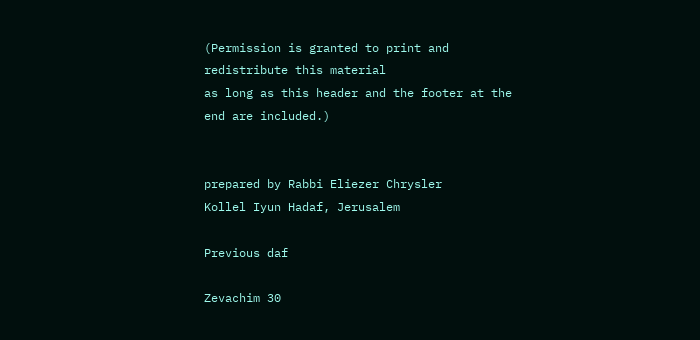(Permission is granted to print and redistribute this material
as long as this header and the footer at the end are included.)


prepared by Rabbi Eliezer Chrysler
Kollel Iyun Hadaf, Jerusalem

Previous daf

Zevachim 30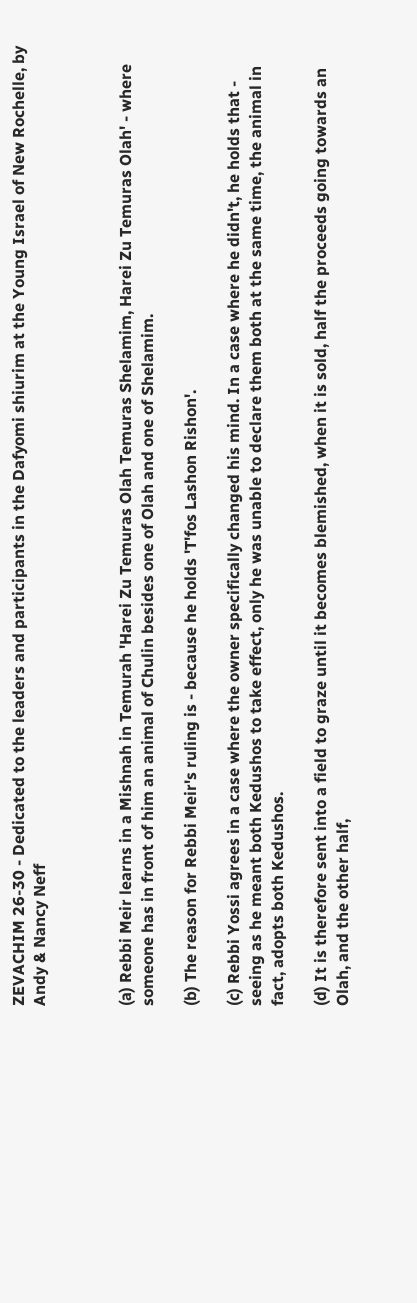ZEVACHIM 26-30 - Dedicated to the leaders and participants in the Dafyomi shiurim at the Young Israel of New Rochelle, by Andy & Nancy Neff



(a) Rebbi Meir learns in a Mishnah in Temurah 'Harei Zu Temuras Olah Temuras Shelamim, Harei Zu Temuras Olah' - where someone has in front of him an animal of Chulin besides one of Olah and one of Shelamim.

(b) The reason for Rebbi Meir's ruling is - because he holds 'T'fos Lashon Rishon'.

(c) Rebbi Yossi agrees in a case where the owner specifically changed his mind. In a case where he didn't, he holds that - seeing as he meant both Kedushos to take effect, only he was unable to declare them both at the same time, the animal in fact, adopts both Kedushos.

(d) It is therefore sent into a field to graze until it becomes blemished, when it is sold, half the proceeds going towards an Olah, and the other half,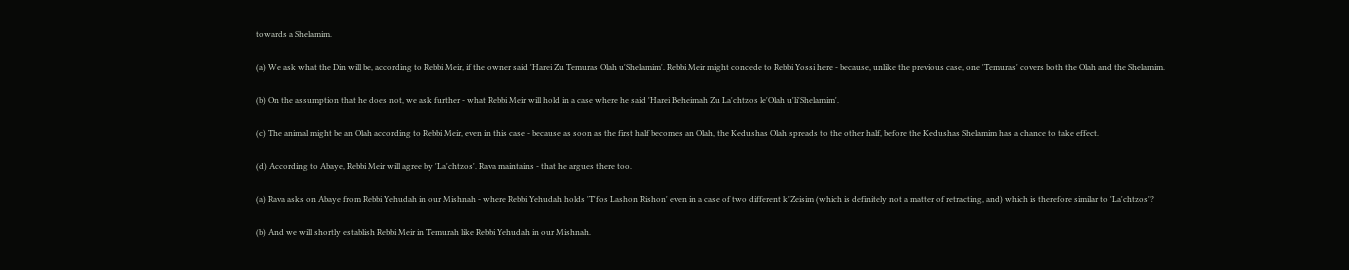towards a Shelamim.

(a) We ask what the Din will be, according to Rebbi Meir, if the owner said 'Harei Zu Temuras Olah u'Shelamim'. Rebbi Meir might concede to Rebbi Yossi here - because, unlike the previous case, one 'Temuras' covers both the Olah and the Shelamim.

(b) On the assumption that he does not, we ask further - what Rebbi Meir will hold in a case where he said 'Harei Beheimah Zu La'chtzos le'Olah u'li'Shelamim'.

(c) The animal might be an Olah according to Rebbi Meir, even in this case - because as soon as the first half becomes an Olah, the Kedushas Olah spreads to the other half, before the Kedushas Shelamim has a chance to take effect.

(d) According to Abaye, Rebbi Meir will agree by 'La'chtzos'. Rava maintains - that he argues there too.

(a) Rava asks on Abaye from Rebbi Yehudah in our Mishnah - where Rebbi Yehudah holds 'T'fos Lashon Rishon' even in a case of two different k'Zeisim (which is definitely not a matter of retracting, and) which is therefore similar to 'La'chtzos'?

(b) And we will shortly establish Rebbi Meir in Temurah like Rebbi Yehudah in our Mishnah.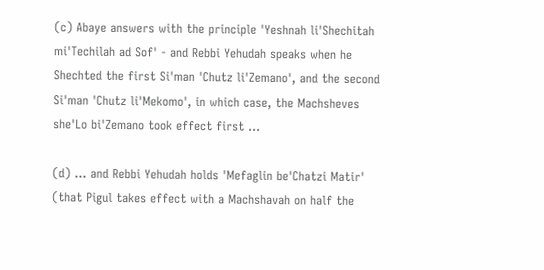(c) Abaye answers with the principle 'Yeshnah li'Shechitah mi'Techilah ad Sof' - and Rebbi Yehudah speaks when he Shechted the first Si'man 'Chutz li'Zemano', and the second Si'man 'Chutz li'Mekomo', in which case, the Machsheves she'Lo bi'Zemano took effect first ...

(d) ... and Rebbi Yehudah holds 'Mefaglin be'Chatzi Matir' (that Pigul takes effect with a Machshavah on half the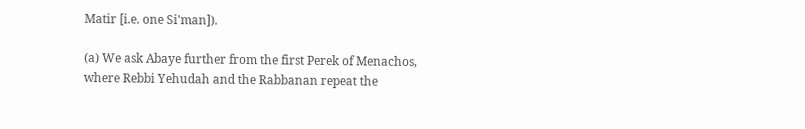Matir [i.e. one Si'man]).

(a) We ask Abaye further from the first Perek of Menachos, where Rebbi Yehudah and the Rabbanan repeat the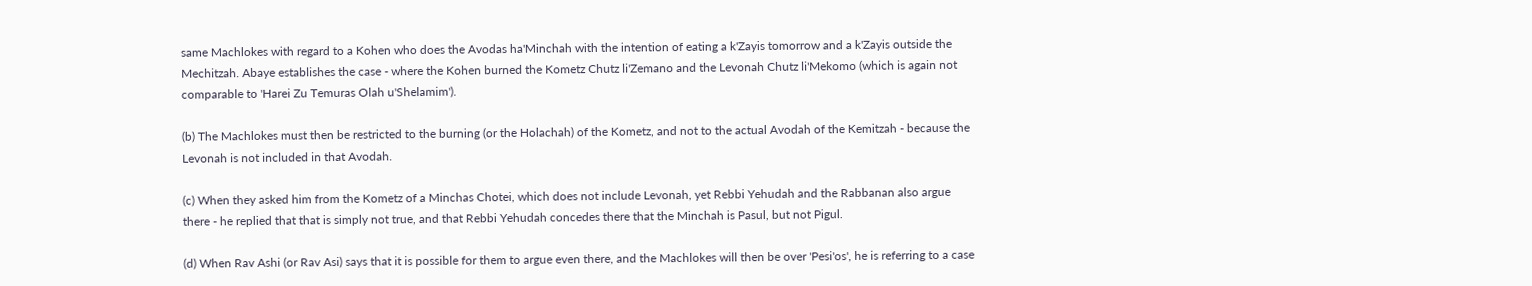same Machlokes with regard to a Kohen who does the Avodas ha'Minchah with the intention of eating a k'Zayis tomorrow and a k'Zayis outside the Mechitzah. Abaye establishes the case - where the Kohen burned the Kometz Chutz li'Zemano and the Levonah Chutz li'Mekomo (which is again not comparable to 'Harei Zu Temuras Olah u'Shelamim').

(b) The Machlokes must then be restricted to the burning (or the Holachah) of the Kometz, and not to the actual Avodah of the Kemitzah - because the Levonah is not included in that Avodah.

(c) When they asked him from the Kometz of a Minchas Chotei, which does not include Levonah, yet Rebbi Yehudah and the Rabbanan also argue there - he replied that that is simply not true, and that Rebbi Yehudah concedes there that the Minchah is Pasul, but not Pigul.

(d) When Rav Ashi (or Rav Asi) says that it is possible for them to argue even there, and the Machlokes will then be over 'Pesi'os', he is referring to a case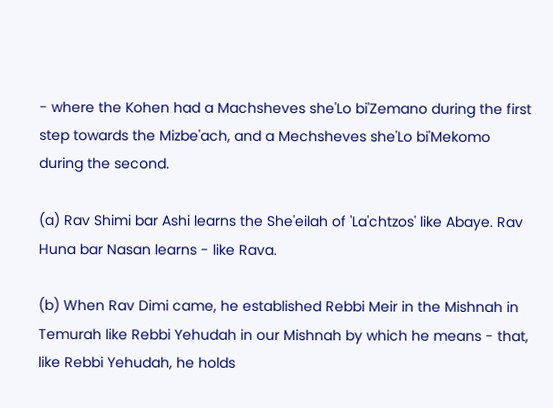- where the Kohen had a Machsheves she'Lo bi'Zemano during the first step towards the Mizbe'ach, and a Mechsheves she'Lo bi'Mekomo during the second.

(a) Rav Shimi bar Ashi learns the She'eilah of 'La'chtzos' like Abaye. Rav Huna bar Nasan learns - like Rava.

(b) When Rav Dimi came, he established Rebbi Meir in the Mishnah in Temurah like Rebbi Yehudah in our Mishnah by which he means - that, like Rebbi Yehudah, he holds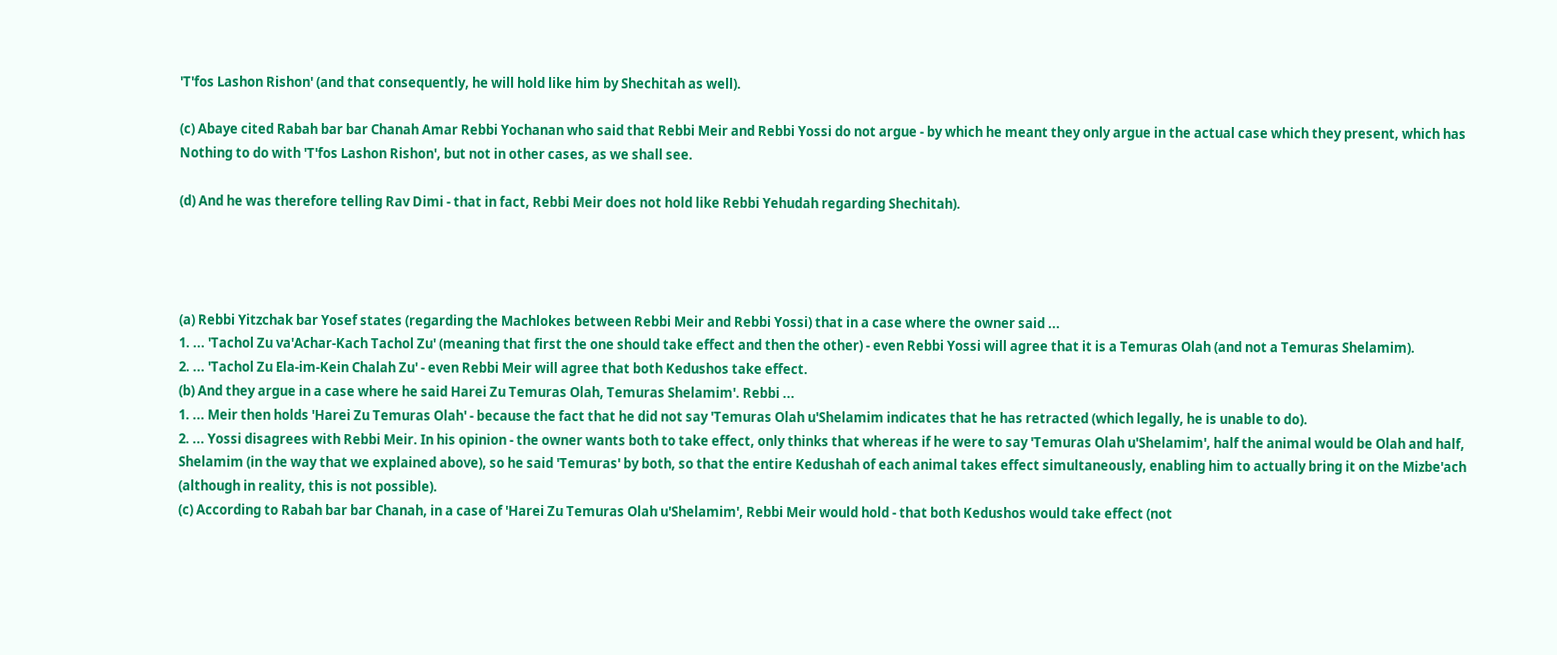'T'fos Lashon Rishon' (and that consequently, he will hold like him by Shechitah as well).

(c) Abaye cited Rabah bar bar Chanah Amar Rebbi Yochanan who said that Rebbi Meir and Rebbi Yossi do not argue - by which he meant they only argue in the actual case which they present, which has Nothing to do with 'T'fos Lashon Rishon', but not in other cases, as we shall see.

(d) And he was therefore telling Rav Dimi - that in fact, Rebbi Meir does not hold like Rebbi Yehudah regarding Shechitah).




(a) Rebbi Yitzchak bar Yosef states (regarding the Machlokes between Rebbi Meir and Rebbi Yossi) that in a case where the owner said ...
1. ... 'Tachol Zu va'Achar-Kach Tachol Zu' (meaning that first the one should take effect and then the other) - even Rebbi Yossi will agree that it is a Temuras Olah (and not a Temuras Shelamim).
2. ... 'Tachol Zu Ela-im-Kein Chalah Zu' - even Rebbi Meir will agree that both Kedushos take effect.
(b) And they argue in a case where he said Harei Zu Temuras Olah, Temuras Shelamim'. Rebbi ...
1. ... Meir then holds 'Harei Zu Temuras Olah' - because the fact that he did not say 'Temuras Olah u'Shelamim indicates that he has retracted (which legally, he is unable to do).
2. ... Yossi disagrees with Rebbi Meir. In his opinion - the owner wants both to take effect, only thinks that whereas if he were to say 'Temuras Olah u'Shelamim', half the animal would be Olah and half, Shelamim (in the way that we explained above), so he said 'Temuras' by both, so that the entire Kedushah of each animal takes effect simultaneously, enabling him to actually bring it on the Mizbe'ach (although in reality, this is not possible).
(c) According to Rabah bar bar Chanah, in a case of 'Harei Zu Temuras Olah u'Shelamim', Rebbi Meir would hold - that both Kedushos would take effect (not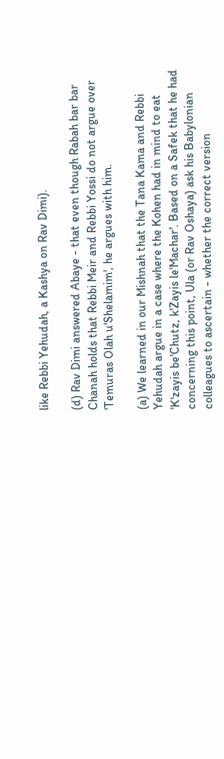like Rebbi Yehudah, a Kashya on Rav Dimi).

(d) Rav Dimi answered Abaye - that even though Rabah bar bar Chanah holds that Rebbi Meir and Rebbi Yossi do not argue over 'Temuras Olah u'Shelamim', he argues with him.

(a) We learned in our Mishnah that the Tana Kama and Rebbi Yehudah argue in a case where the Kohen had in mind to eat 'K'zayis be'Chutz, k'Zayis le'Machar'. Based on a Safek that he had concerning this point, Ula (or Rav Oshaya) ask his Babylonian colleagues to ascertain - whether the correct version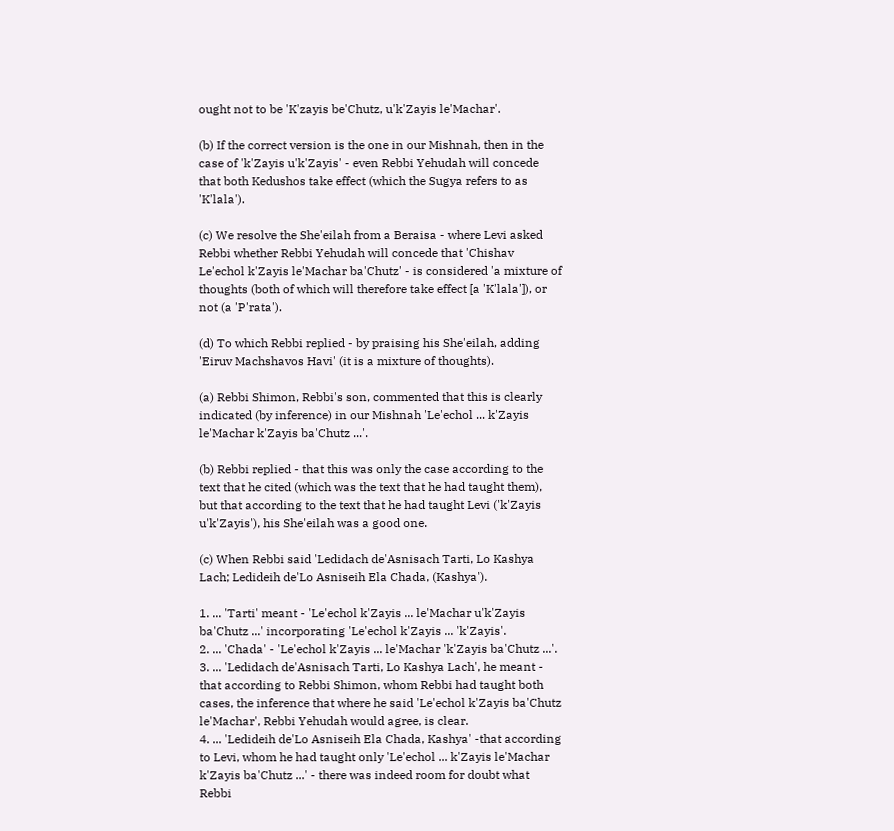ought not to be 'K'zayis be'Chutz, u'k'Zayis le'Machar'.

(b) If the correct version is the one in our Mishnah, then in the case of 'k'Zayis u'k'Zayis' - even Rebbi Yehudah will concede that both Kedushos take effect (which the Sugya refers to as 'K'lala').

(c) We resolve the She'eilah from a Beraisa - where Levi asked Rebbi whether Rebbi Yehudah will concede that 'Chishav Le'echol k'Zayis le'Machar ba'Chutz' - is considered 'a mixture of thoughts (both of which will therefore take effect [a 'K'lala']), or not (a 'P'rata').

(d) To which Rebbi replied - by praising his She'eilah, adding 'Eiruv Machshavos Havi' (it is a mixture of thoughts).

(a) Rebbi Shimon, Rebbi's son, commented that this is clearly indicated (by inference) in our Mishnah 'Le'echol ... k'Zayis le'Machar k'Zayis ba'Chutz ...'.

(b) Rebbi replied - that this was only the case according to the text that he cited (which was the text that he had taught them), but that according to the text that he had taught Levi ('k'Zayis u'k'Zayis'), his She'eilah was a good one.

(c) When Rebbi said 'Ledidach de'Asnisach Tarti, Lo Kashya Lach; Ledideih de'Lo Asniseih Ela Chada, (Kashya').

1. ... 'Tarti' meant - 'Le'echol k'Zayis ... le'Machar u'k'Zayis ba'Chutz ...' incorporating 'Le'echol k'Zayis ... 'k'Zayis'.
2. ... 'Chada' - 'Le'echol k'Zayis ... le'Machar 'k'Zayis ba'Chutz ...'.
3. ... 'Ledidach de'Asnisach Tarti, Lo Kashya Lach', he meant - that according to Rebbi Shimon, whom Rebbi had taught both cases, the inference that where he said 'Le'echol k'Zayis ba'Chutz le'Machar', Rebbi Yehudah would agree, is clear.
4. ... 'Ledideih de'Lo Asniseih Ela Chada, Kashya' -that according to Levi, whom he had taught only 'Le'echol ... k'Zayis le'Machar k'Zayis ba'Chutz ...' - there was indeed room for doubt what Rebbi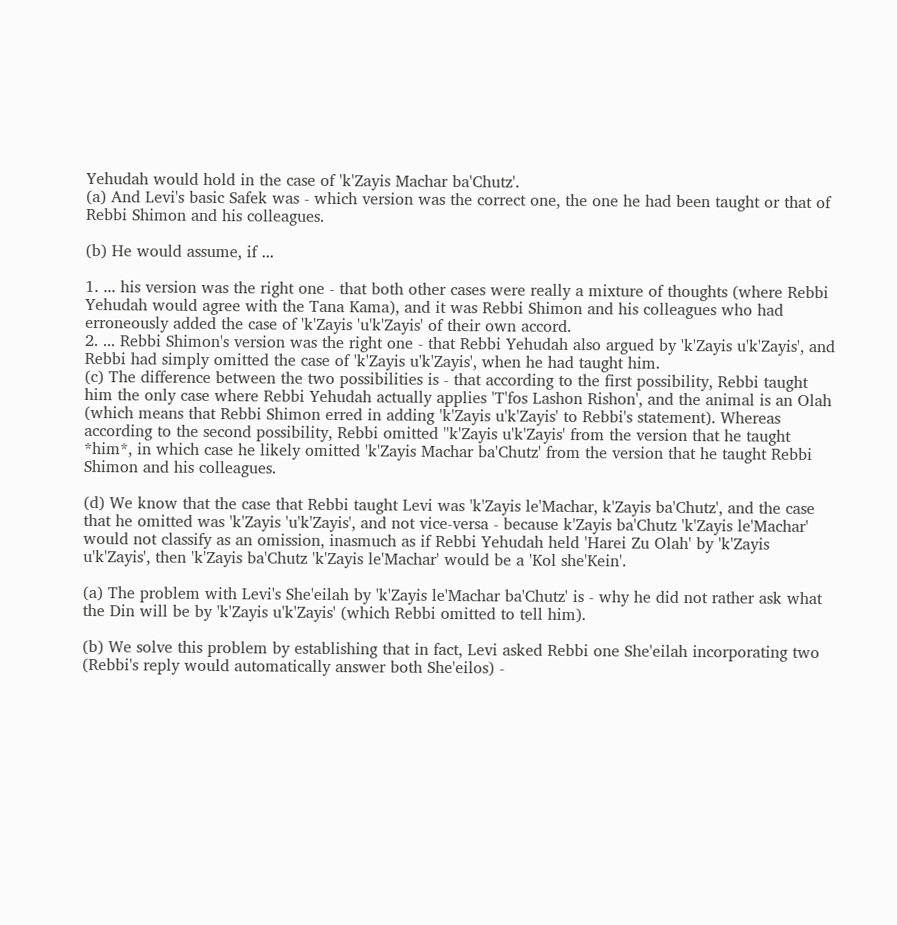Yehudah would hold in the case of 'k'Zayis Machar ba'Chutz'.
(a) And Levi's basic Safek was - which version was the correct one, the one he had been taught or that of Rebbi Shimon and his colleagues.

(b) He would assume, if ...

1. ... his version was the right one - that both other cases were really a mixture of thoughts (where Rebbi Yehudah would agree with the Tana Kama), and it was Rebbi Shimon and his colleagues who had erroneously added the case of 'k'Zayis 'u'k'Zayis' of their own accord.
2. ... Rebbi Shimon's version was the right one - that Rebbi Yehudah also argued by 'k'Zayis u'k'Zayis', and Rebbi had simply omitted the case of 'k'Zayis u'k'Zayis', when he had taught him.
(c) The difference between the two possibilities is - that according to the first possibility, Rebbi taught him the only case where Rebbi Yehudah actually applies 'T'fos Lashon Rishon', and the animal is an Olah (which means that Rebbi Shimon erred in adding 'k'Zayis u'k'Zayis' to Rebbi's statement). Whereas according to the second possibility, Rebbi omitted ''k'Zayis u'k'Zayis' from the version that he taught *him*, in which case he likely omitted 'k'Zayis Machar ba'Chutz' from the version that he taught Rebbi Shimon and his colleagues.

(d) We know that the case that Rebbi taught Levi was 'k'Zayis le'Machar, k'Zayis ba'Chutz', and the case that he omitted was 'k'Zayis 'u'k'Zayis', and not vice-versa - because k'Zayis ba'Chutz 'k'Zayis le'Machar' would not classify as an omission, inasmuch as if Rebbi Yehudah held 'Harei Zu Olah' by 'k'Zayis u'k'Zayis', then 'k'Zayis ba'Chutz 'k'Zayis le'Machar' would be a 'Kol she'Kein'.

(a) The problem with Levi's She'eilah by 'k'Zayis le'Machar ba'Chutz' is - why he did not rather ask what the Din will be by 'k'Zayis u'k'Zayis' (which Rebbi omitted to tell him).

(b) We solve this problem by establishing that in fact, Levi asked Rebbi one She'eilah incorporating two (Rebbi's reply would automatically answer both She'eilos) -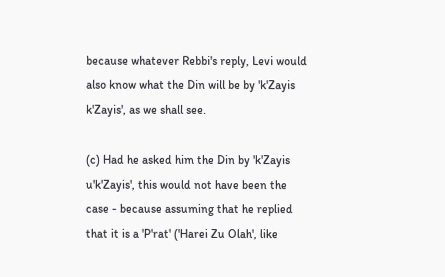because whatever Rebbi's reply, Levi would also know what the Din will be by 'k'Zayis k'Zayis', as we shall see.

(c) Had he asked him the Din by 'k'Zayis u'k'Zayis', this would not have been the case - because assuming that he replied that it is a 'P'rat' ('Harei Zu Olah', like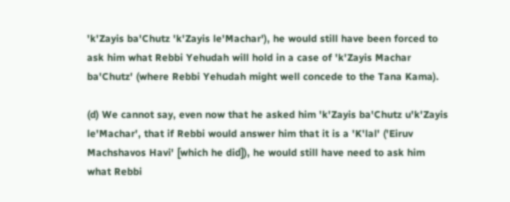'k'Zayis ba'Chutz 'k'Zayis le'Machar'), he would still have been forced to ask him what Rebbi Yehudah will hold in a case of 'k'Zayis Machar ba'Chutz' (where Rebbi Yehudah might well concede to the Tana Kama).

(d) We cannot say, even now that he asked him 'k'Zayis ba'Chutz u'k'Zayis le'Machar', that if Rebbi would answer him that it is a 'K'lal' ('Eiruv Machshavos Havi' [which he did]), he would still have need to ask him what Rebbi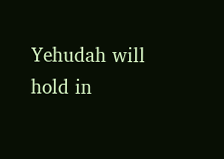Yehudah will hold in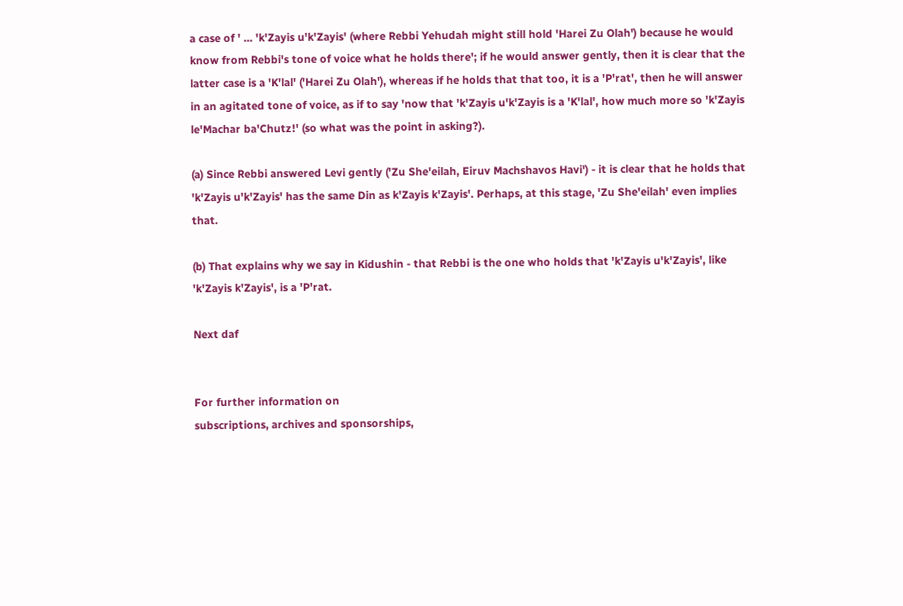a case of ' ... 'k'Zayis u'k'Zayis' (where Rebbi Yehudah might still hold 'Harei Zu Olah') because he would know from Rebbi's tone of voice what he holds there'; if he would answer gently, then it is clear that the latter case is a 'K'lal' ('Harei Zu Olah'), whereas if he holds that that too, it is a 'P'rat', then he will answer in an agitated tone of voice, as if to say 'now that 'k'Zayis u'k'Zayis is a 'K'lal', how much more so 'k'Zayis le'Machar ba'Chutz!' (so what was the point in asking?).

(a) Since Rebbi answered Levi gently ('Zu She'eilah, Eiruv Machshavos Havi') - it is clear that he holds that 'k'Zayis u'k'Zayis' has the same Din as k'Zayis k'Zayis'. Perhaps, at this stage, 'Zu She'eilah' even implies that.

(b) That explains why we say in Kidushin - that Rebbi is the one who holds that 'k'Zayis u'k'Zayis', like 'k'Zayis k'Zayis', is a 'P'rat.

Next daf


For further information on
subscriptions, archives and sponsorships,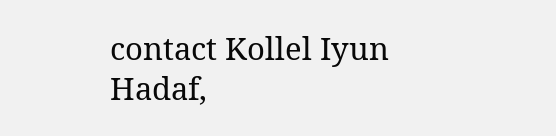contact Kollel Iyun Hadaf,